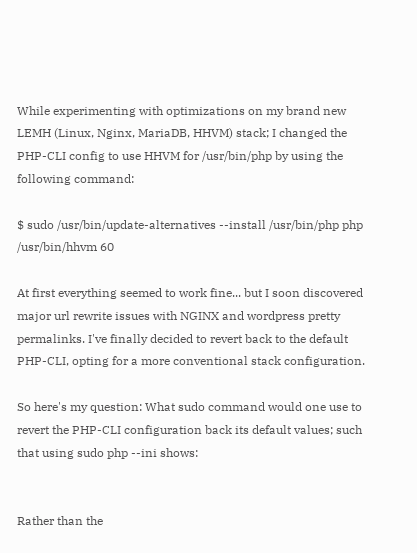While experimenting with optimizations on my brand new LEMH (Linux, Nginx, MariaDB, HHVM) stack; I changed the PHP-CLI config to use HHVM for /usr/bin/php by using the following command:

$ sudo /usr/bin/update-alternatives --install /usr/bin/php php /usr/bin/hhvm 60

At first everything seemed to work fine... but I soon discovered major url rewrite issues with NGINX and wordpress pretty permalinks. I've finally decided to revert back to the default PHP-CLI, opting for a more conventional stack configuration.

So here's my question: What sudo command would one use to revert the PHP-CLI configuration back its default values; such that using sudo php --ini shows:


Rather than the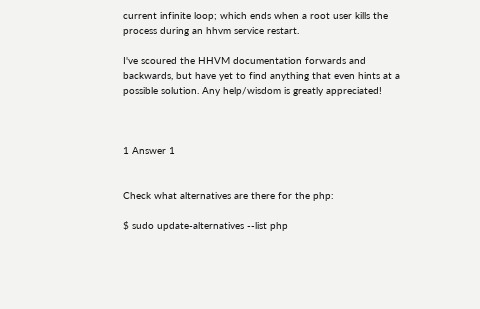current infinite loop; which ends when a root user kills the process during an hhvm service restart.

I've scoured the HHVM documentation forwards and backwards, but have yet to find anything that even hints at a possible solution. Any help/wisdom is greatly appreciated!



1 Answer 1


Check what alternatives are there for the php:

$ sudo update-alternatives --list php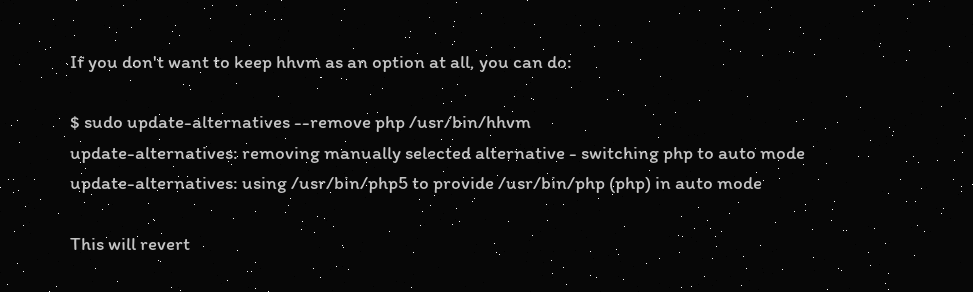If you don't want to keep hhvm as an option at all, you can do:

$ sudo update-alternatives --remove php /usr/bin/hhvm
update-alternatives: removing manually selected alternative - switching php to auto mode
update-alternatives: using /usr/bin/php5 to provide /usr/bin/php (php) in auto mode

This will revert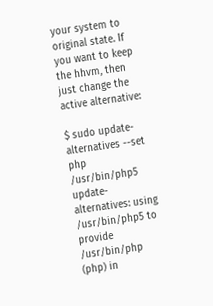your system to original state. If you want to keep the hhvm, then just change the active alternative:

$ sudo update-alternatives --set php /usr/bin/php5
update-alternatives: using /usr/bin/php5 to provide /usr/bin/php (php) in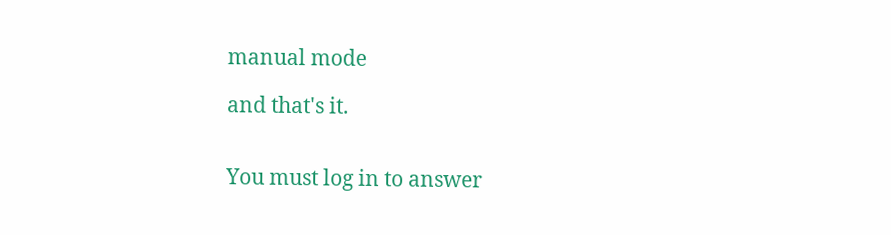manual mode

and that's it.


You must log in to answer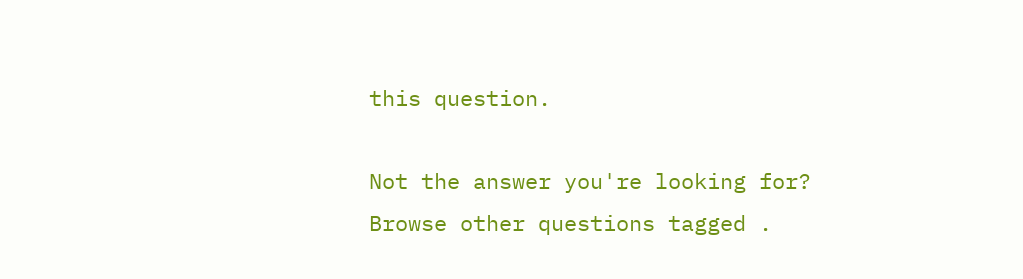this question.

Not the answer you're looking for? Browse other questions tagged .